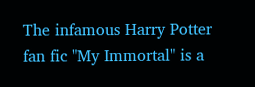The infamous Harry Potter fan fic "My Immortal" is a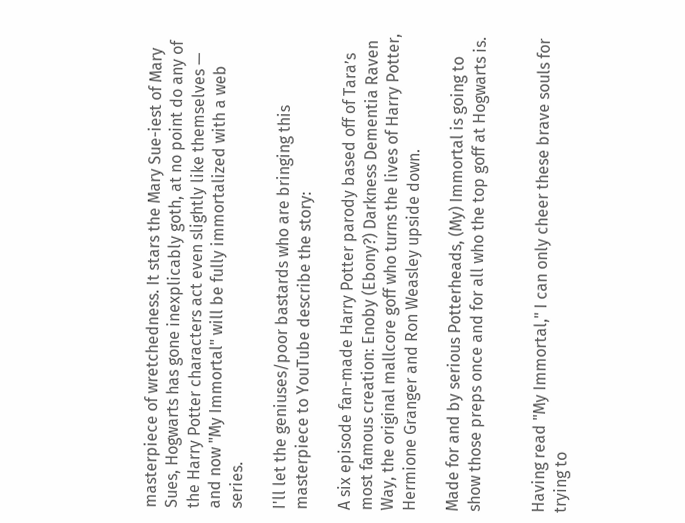masterpiece of wretchedness. It stars the Mary Sue-iest of Mary Sues, Hogwarts has gone inexplicably goth, at no point do any of the Harry Potter characters act even slightly like themselves — and now "My Immortal" will be fully immortalized with a web series.

I'll let the geniuses/poor bastards who are bringing this masterpiece to YouTube describe the story:

A six episode fan-made Harry Potter parody based off of Tara’s most famous creation: Enoby (Ebony?) Darkness Dementia Raven Way, the original mallcore goff who turns the lives of Harry Potter, Hermione Granger and Ron Weasley upside down.

Made for and by serious Potterheads, (My) Immortal is going to show those preps once and for all who the top goff at Hogwarts is.


Having read "My Immortal," I can only cheer these brave souls for trying to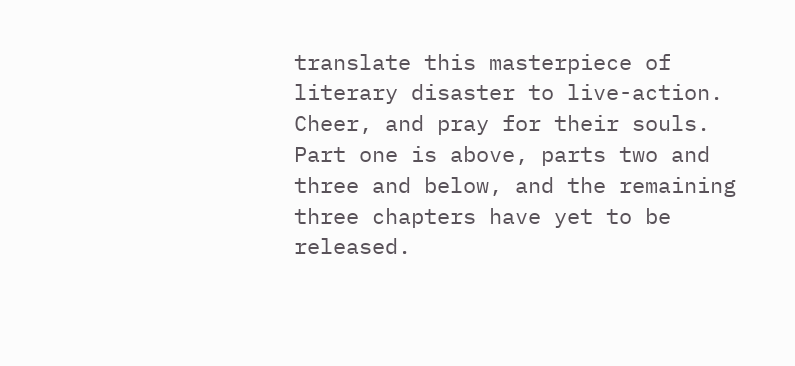translate this masterpiece of literary disaster to live-action. Cheer, and pray for their souls. Part one is above, parts two and three and below, and the remaining three chapters have yet to be released.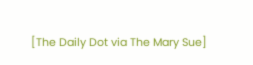[The Daily Dot via The Mary Sue]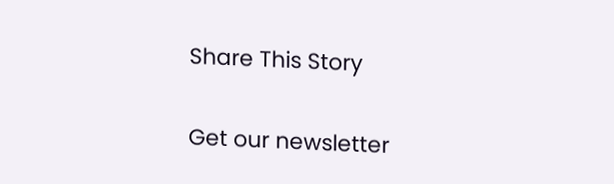Share This Story

Get our newsletter